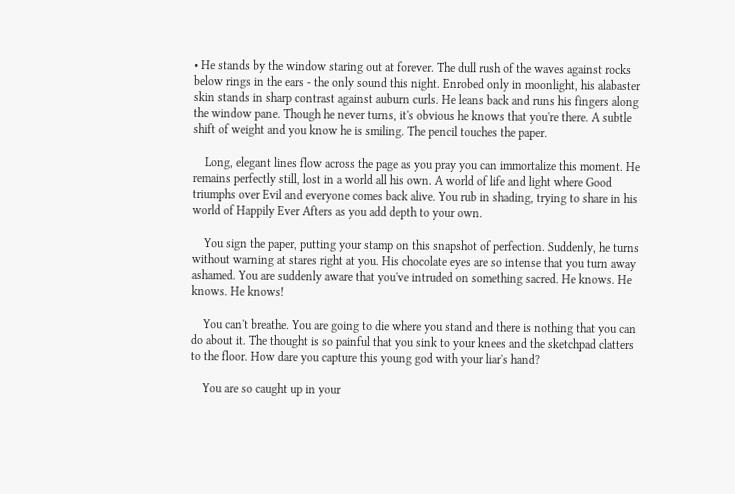• He stands by the window staring out at forever. The dull rush of the waves against rocks below rings in the ears - the only sound this night. Enrobed only in moonlight, his alabaster skin stands in sharp contrast against auburn curls. He leans back and runs his fingers along the window pane. Though he never turns, it's obvious he knows that you're there. A subtle shift of weight and you know he is smiling. The pencil touches the paper.

    Long, elegant lines flow across the page as you pray you can immortalize this moment. He remains perfectly still, lost in a world all his own. A world of life and light where Good triumphs over Evil and everyone comes back alive. You rub in shading, trying to share in his world of Happily Ever Afters as you add depth to your own.

    You sign the paper, putting your stamp on this snapshot of perfection. Suddenly, he turns without warning at stares right at you. His chocolate eyes are so intense that you turn away ashamed. You are suddenly aware that you've intruded on something sacred. He knows. He knows. He knows!

    You can't breathe. You are going to die where you stand and there is nothing that you can do about it. The thought is so painful that you sink to your knees and the sketchpad clatters to the floor. How dare you capture this young god with your liar's hand?

    You are so caught up in your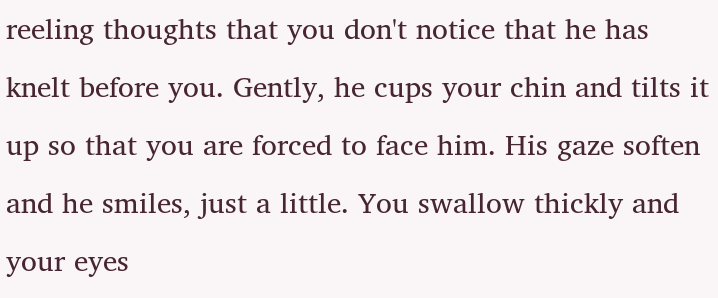reeling thoughts that you don't notice that he has knelt before you. Gently, he cups your chin and tilts it up so that you are forced to face him. His gaze soften and he smiles, just a little. You swallow thickly and your eyes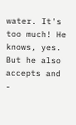water. It's too much! He knows, yes. But he also accepts and -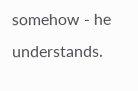somehow - he understands.